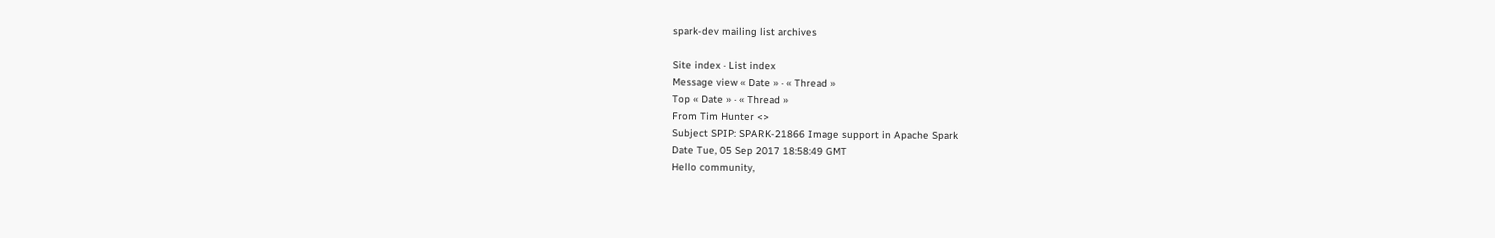spark-dev mailing list archives

Site index · List index
Message view « Date » · « Thread »
Top « Date » · « Thread »
From Tim Hunter <>
Subject SPIP: SPARK-21866 Image support in Apache Spark
Date Tue, 05 Sep 2017 18:58:49 GMT
Hello community,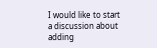I would like to start a discussion about adding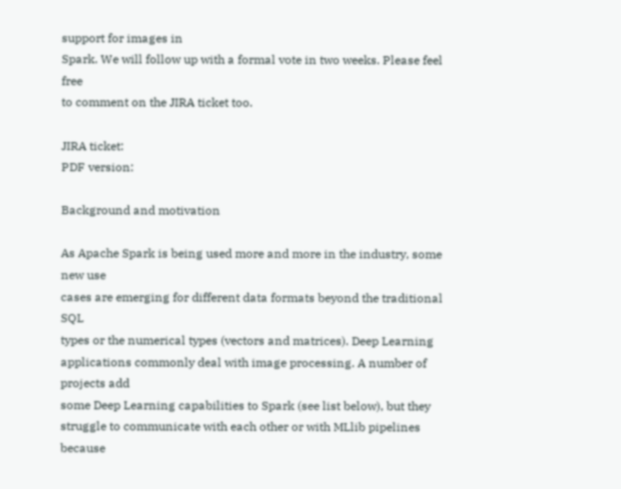support for images in
Spark. We will follow up with a formal vote in two weeks. Please feel free
to comment on the JIRA ticket too.

JIRA ticket:
PDF version:

Background and motivation

As Apache Spark is being used more and more in the industry, some new use
cases are emerging for different data formats beyond the traditional SQL
types or the numerical types (vectors and matrices). Deep Learning
applications commonly deal with image processing. A number of projects add
some Deep Learning capabilities to Spark (see list below), but they
struggle to communicate with each other or with MLlib pipelines because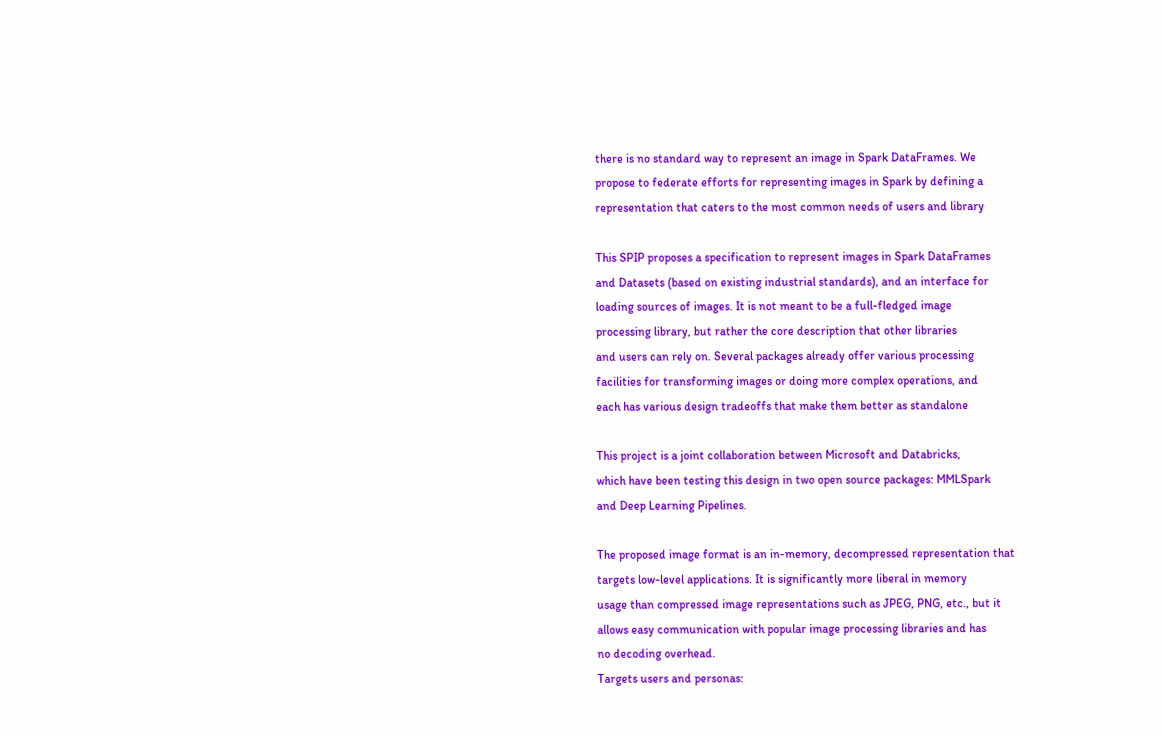there is no standard way to represent an image in Spark DataFrames. We
propose to federate efforts for representing images in Spark by defining a
representation that caters to the most common needs of users and library

This SPIP proposes a specification to represent images in Spark DataFrames
and Datasets (based on existing industrial standards), and an interface for
loading sources of images. It is not meant to be a full-fledged image
processing library, but rather the core description that other libraries
and users can rely on. Several packages already offer various processing
facilities for transforming images or doing more complex operations, and
each has various design tradeoffs that make them better as standalone

This project is a joint collaboration between Microsoft and Databricks,
which have been testing this design in two open source packages: MMLSpark
and Deep Learning Pipelines.

The proposed image format is an in-memory, decompressed representation that
targets low-level applications. It is significantly more liberal in memory
usage than compressed image representations such as JPEG, PNG, etc., but it
allows easy communication with popular image processing libraries and has
no decoding overhead.
Targets users and personas: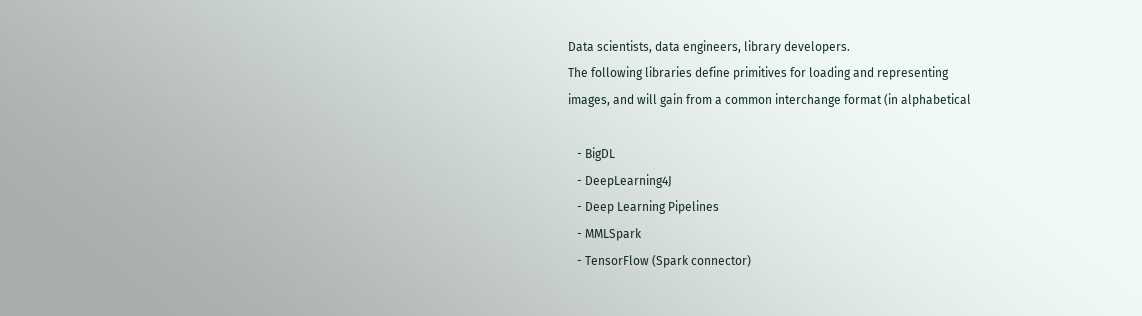Data scientists, data engineers, library developers.
The following libraries define primitives for loading and representing
images, and will gain from a common interchange format (in alphabetical

   - BigDL
   - DeepLearning4J
   - Deep Learning Pipelines
   - MMLSpark
   - TensorFlow (Spark connector)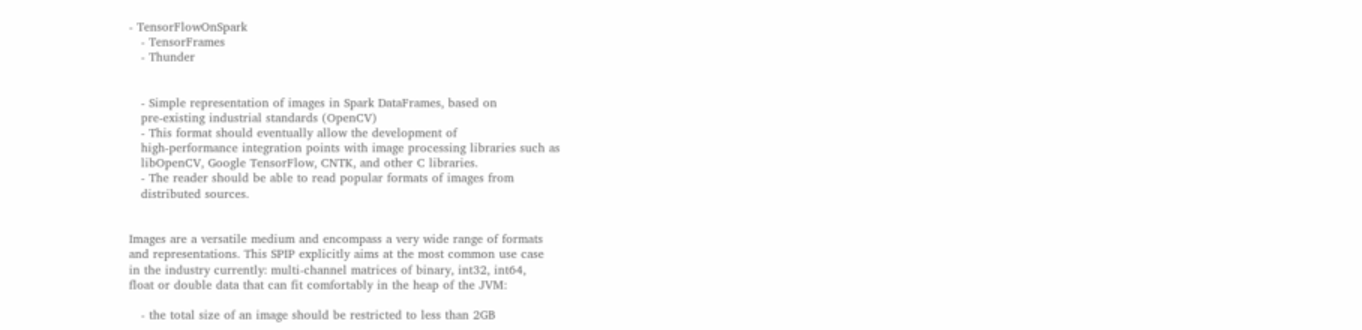- TensorFlowOnSpark
   - TensorFrames
   - Thunder


   - Simple representation of images in Spark DataFrames, based on
   pre-existing industrial standards (OpenCV)
   - This format should eventually allow the development of
   high-performance integration points with image processing libraries such as
   libOpenCV, Google TensorFlow, CNTK, and other C libraries.
   - The reader should be able to read popular formats of images from
   distributed sources.


Images are a versatile medium and encompass a very wide range of formats
and representations. This SPIP explicitly aims at the most common use case
in the industry currently: multi-channel matrices of binary, int32, int64,
float or double data that can fit comfortably in the heap of the JVM:

   - the total size of an image should be restricted to less than 2GB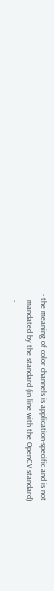- the meaning of color channels is application-specific and is not
   mandated by the standard (in line with the OpenCV standard)
   -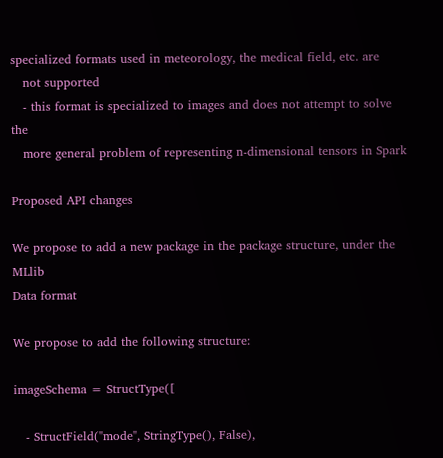specialized formats used in meteorology, the medical field, etc. are
   not supported
   - this format is specialized to images and does not attempt to solve the
   more general problem of representing n-dimensional tensors in Spark

Proposed API changes

We propose to add a new package in the package structure, under the MLlib
Data format

We propose to add the following structure:

imageSchema = StructType([

   - StructField("mode", StringType(), False),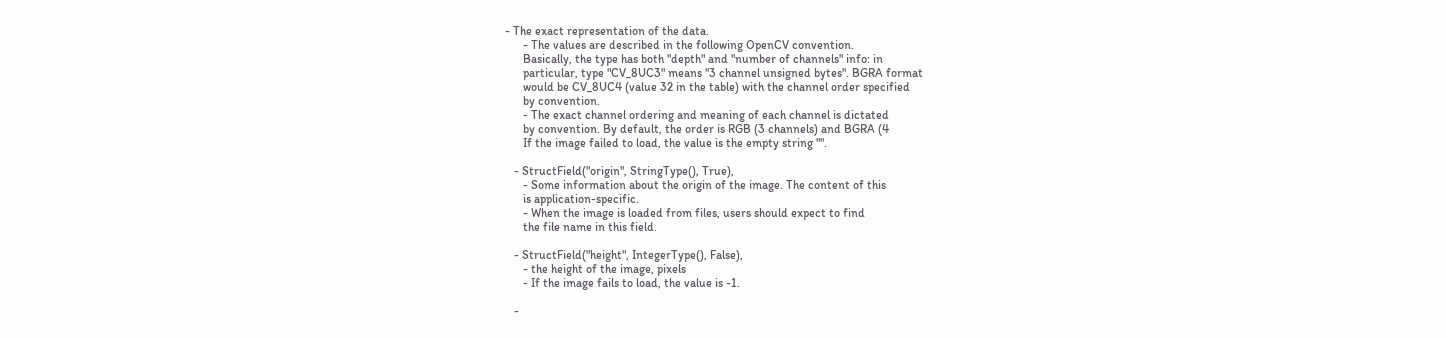- The exact representation of the data.
      - The values are described in the following OpenCV convention.
      Basically, the type has both "depth" and "number of channels" info: in
      particular, type "CV_8UC3" means "3 channel unsigned bytes". BGRA format
      would be CV_8UC4 (value 32 in the table) with the channel order specified
      by convention.
      - The exact channel ordering and meaning of each channel is dictated
      by convention. By default, the order is RGB (3 channels) and BGRA (4
      If the image failed to load, the value is the empty string "".

   - StructField("origin", StringType(), True),
      - Some information about the origin of the image. The content of this
      is application-specific.
      - When the image is loaded from files, users should expect to find
      the file name in this field.

   - StructField("height", IntegerType(), False),
      - the height of the image, pixels
      - If the image fails to load, the value is -1.

   -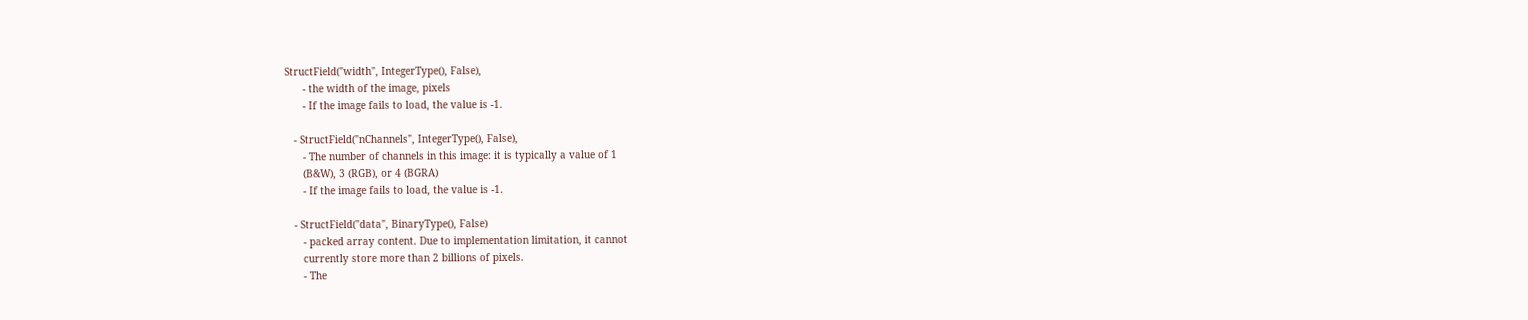StructField("width", IntegerType(), False),
      - the width of the image, pixels
      - If the image fails to load, the value is -1.

   - StructField("nChannels", IntegerType(), False),
      - The number of channels in this image: it is typically a value of 1
      (B&W), 3 (RGB), or 4 (BGRA)
      - If the image fails to load, the value is -1.

   - StructField("data", BinaryType(), False)
      - packed array content. Due to implementation limitation, it cannot
      currently store more than 2 billions of pixels.
      - The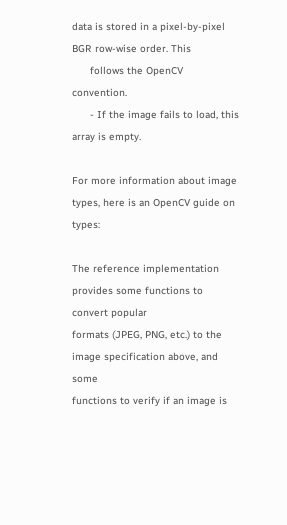data is stored in a pixel-by-pixel BGR row-wise order. This
      follows the OpenCV convention.
      - If the image fails to load, this array is empty.

For more information about image types, here is an OpenCV guide on types:

The reference implementation provides some functions to convert popular
formats (JPEG, PNG, etc.) to the image specification above, and some
functions to verify if an image is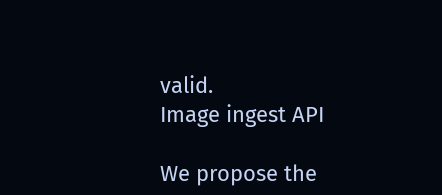valid.
Image ingest API

We propose the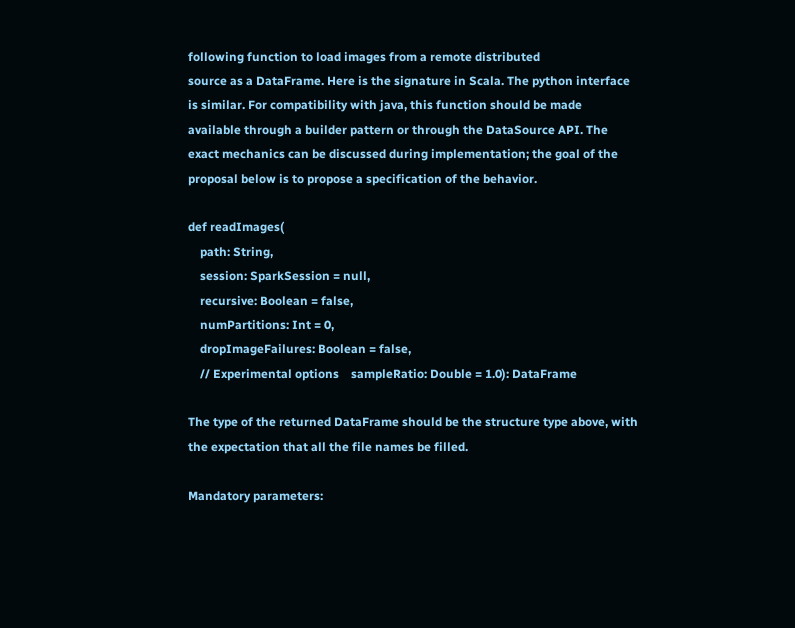following function to load images from a remote distributed
source as a DataFrame. Here is the signature in Scala. The python interface
is similar. For compatibility with java, this function should be made
available through a builder pattern or through the DataSource API. The
exact mechanics can be discussed during implementation; the goal of the
proposal below is to propose a specification of the behavior.

def readImages(
    path: String,
    session: SparkSession = null,
    recursive: Boolean = false,
    numPartitions: Int = 0,
    dropImageFailures: Boolean = false,
    // Experimental options    sampleRatio: Double = 1.0): DataFrame

The type of the returned DataFrame should be the structure type above, with
the expectation that all the file names be filled.

Mandatory parameters: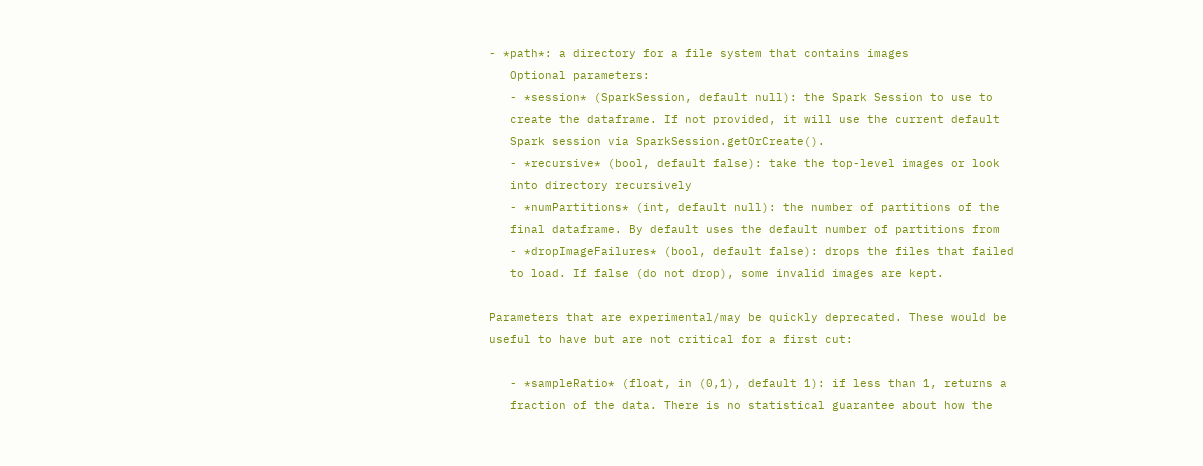- *path*: a directory for a file system that contains images
   Optional parameters:
   - *session* (SparkSession, default null): the Spark Session to use to
   create the dataframe. If not provided, it will use the current default
   Spark session via SparkSession.getOrCreate().
   - *recursive* (bool, default false): take the top-level images or look
   into directory recursively
   - *numPartitions* (int, default null): the number of partitions of the
   final dataframe. By default uses the default number of partitions from
   - *dropImageFailures* (bool, default false): drops the files that failed
   to load. If false (do not drop), some invalid images are kept.

Parameters that are experimental/may be quickly deprecated. These would be
useful to have but are not critical for a first cut:

   - *sampleRatio* (float, in (0,1), default 1): if less than 1, returns a
   fraction of the data. There is no statistical guarantee about how the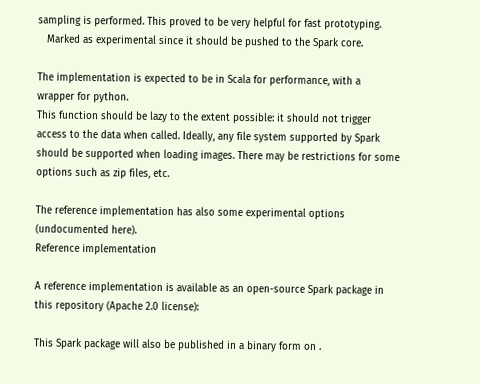sampling is performed. This proved to be very helpful for fast prototyping.
   Marked as experimental since it should be pushed to the Spark core.

The implementation is expected to be in Scala for performance, with a
wrapper for python.
This function should be lazy to the extent possible: it should not trigger
access to the data when called. Ideally, any file system supported by Spark
should be supported when loading images. There may be restrictions for some
options such as zip files, etc.

The reference implementation has also some experimental options
(undocumented here).
Reference implementation

A reference implementation is available as an open-source Spark package in
this repository (Apache 2.0 license):

This Spark package will also be published in a binary form on .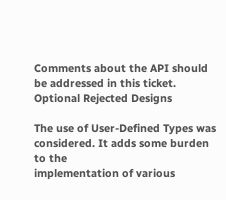Comments about the API should be addressed in this ticket.
Optional Rejected Designs

The use of User-Defined Types was considered. It adds some burden to the
implementation of various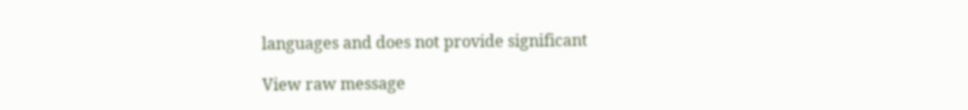languages and does not provide significant

View raw message